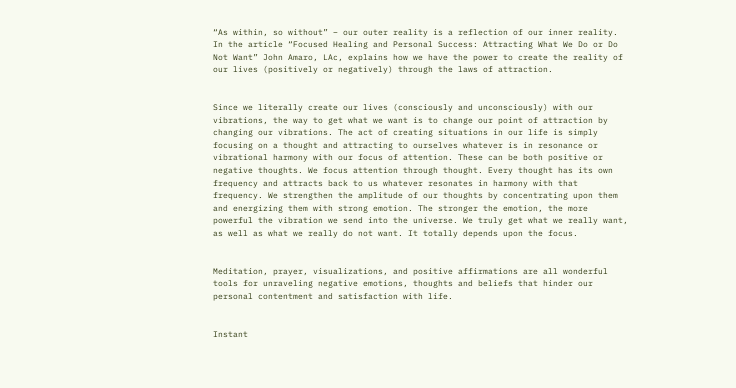“As within, so without” – our outer reality is a reflection of our inner reality. In the article “Focused Healing and Personal Success: Attracting What We Do or Do Not Want” John Amaro, LAc, explains how we have the power to create the reality of our lives (positively or negatively) through the laws of attraction.


Since we literally create our lives (consciously and unconsciously) with our vibrations, the way to get what we want is to change our point of attraction by changing our vibrations. The act of creating situations in our life is simply focusing on a thought and attracting to ourselves whatever is in resonance or vibrational harmony with our focus of attention. These can be both positive or negative thoughts. We focus attention through thought. Every thought has its own frequency and attracts back to us whatever resonates in harmony with that frequency. We strengthen the amplitude of our thoughts by concentrating upon them and energizing them with strong emotion. The stronger the emotion, the more powerful the vibration we send into the universe. We truly get what we really want, as well as what we really do not want. It totally depends upon the focus.


Meditation, prayer, visualizations, and positive affirmations are all wonderful tools for unraveling negative emotions, thoughts and beliefs that hinder our personal contentment and satisfaction with life.


Instant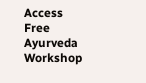Access Free Ayurveda Workshop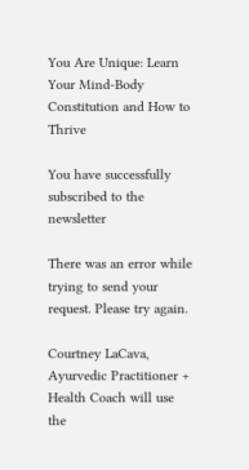You Are Unique: Learn Your Mind-Body Constitution and How to Thrive

You have successfully subscribed to the newsletter

There was an error while trying to send your request. Please try again.

Courtney LaCava, Ayurvedic Practitioner + Health Coach will use the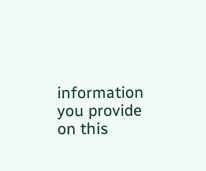information you provide on this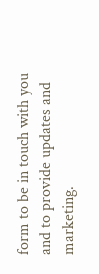form to be in touch with you and to provide updates and marketing.